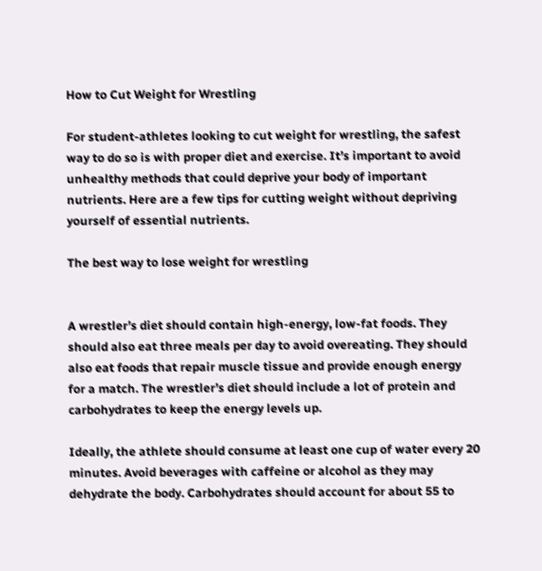How to Cut Weight for Wrestling

For student-athletes looking to cut weight for wrestling, the safest way to do so is with proper diet and exercise. It’s important to avoid unhealthy methods that could deprive your body of important nutrients. Here are a few tips for cutting weight without depriving yourself of essential nutrients.

The best way to lose weight for wrestling


A wrestler’s diet should contain high-energy, low-fat foods. They should also eat three meals per day to avoid overeating. They should also eat foods that repair muscle tissue and provide enough energy for a match. The wrestler’s diet should include a lot of protein and carbohydrates to keep the energy levels up.

Ideally, the athlete should consume at least one cup of water every 20 minutes. Avoid beverages with caffeine or alcohol as they may dehydrate the body. Carbohydrates should account for about 55 to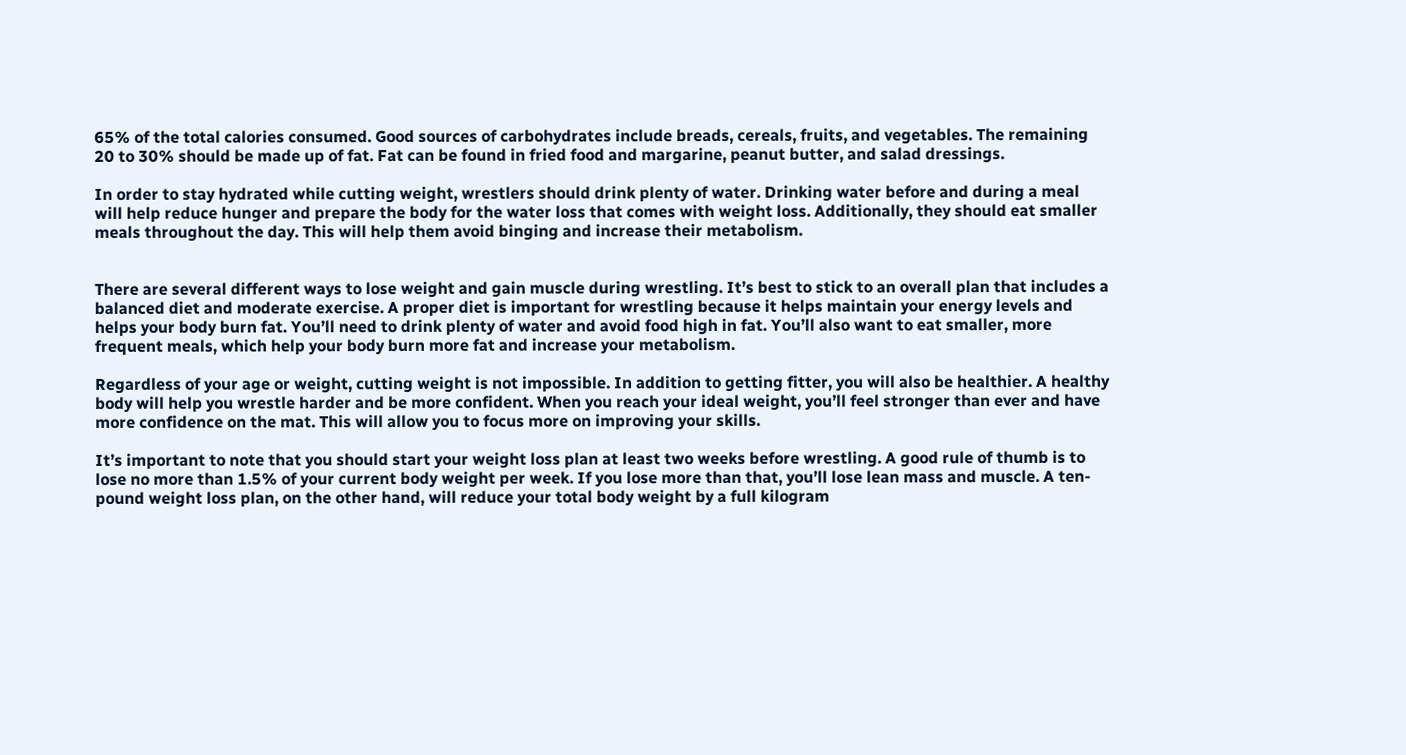65% of the total calories consumed. Good sources of carbohydrates include breads, cereals, fruits, and vegetables. The remaining 20 to 30% should be made up of fat. Fat can be found in fried food and margarine, peanut butter, and salad dressings.

In order to stay hydrated while cutting weight, wrestlers should drink plenty of water. Drinking water before and during a meal will help reduce hunger and prepare the body for the water loss that comes with weight loss. Additionally, they should eat smaller meals throughout the day. This will help them avoid binging and increase their metabolism.


There are several different ways to lose weight and gain muscle during wrestling. It’s best to stick to an overall plan that includes a balanced diet and moderate exercise. A proper diet is important for wrestling because it helps maintain your energy levels and helps your body burn fat. You’ll need to drink plenty of water and avoid food high in fat. You’ll also want to eat smaller, more frequent meals, which help your body burn more fat and increase your metabolism.

Regardless of your age or weight, cutting weight is not impossible. In addition to getting fitter, you will also be healthier. A healthy body will help you wrestle harder and be more confident. When you reach your ideal weight, you’ll feel stronger than ever and have more confidence on the mat. This will allow you to focus more on improving your skills.

It’s important to note that you should start your weight loss plan at least two weeks before wrestling. A good rule of thumb is to lose no more than 1.5% of your current body weight per week. If you lose more than that, you’ll lose lean mass and muscle. A ten-pound weight loss plan, on the other hand, will reduce your total body weight by a full kilogram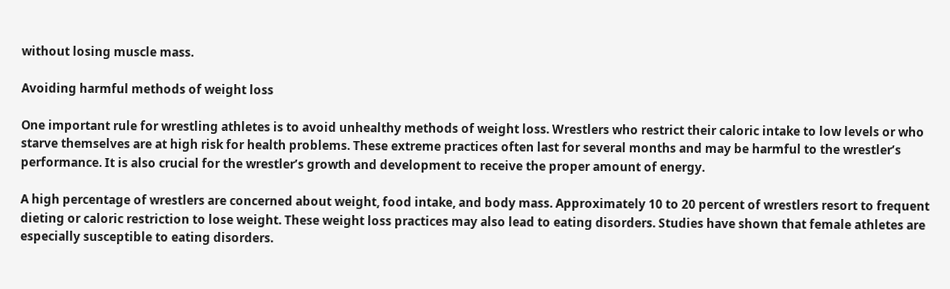without losing muscle mass.

Avoiding harmful methods of weight loss

One important rule for wrestling athletes is to avoid unhealthy methods of weight loss. Wrestlers who restrict their caloric intake to low levels or who starve themselves are at high risk for health problems. These extreme practices often last for several months and may be harmful to the wrestler’s performance. It is also crucial for the wrestler’s growth and development to receive the proper amount of energy.

A high percentage of wrestlers are concerned about weight, food intake, and body mass. Approximately 10 to 20 percent of wrestlers resort to frequent dieting or caloric restriction to lose weight. These weight loss practices may also lead to eating disorders. Studies have shown that female athletes are especially susceptible to eating disorders.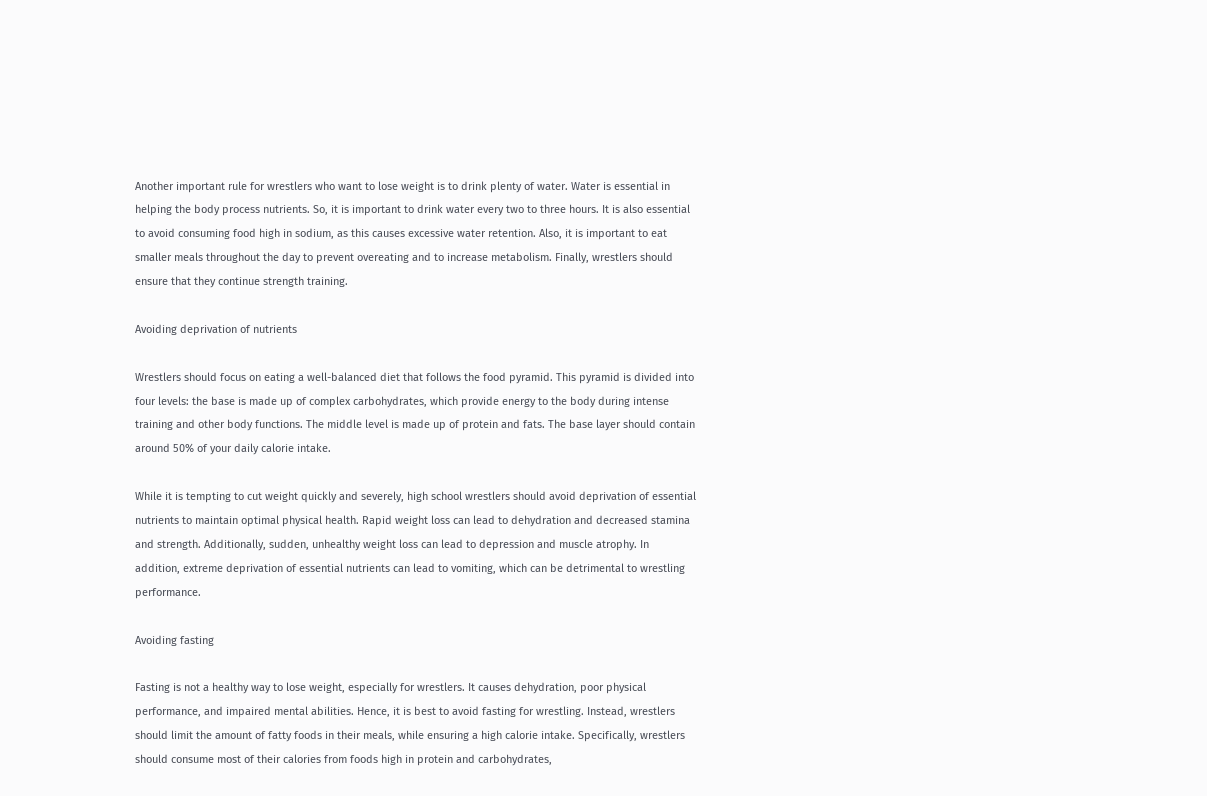Another important rule for wrestlers who want to lose weight is to drink plenty of water. Water is essential in helping the body process nutrients. So, it is important to drink water every two to three hours. It is also essential to avoid consuming food high in sodium, as this causes excessive water retention. Also, it is important to eat smaller meals throughout the day to prevent overeating and to increase metabolism. Finally, wrestlers should ensure that they continue strength training.

Avoiding deprivation of nutrients

Wrestlers should focus on eating a well-balanced diet that follows the food pyramid. This pyramid is divided into four levels: the base is made up of complex carbohydrates, which provide energy to the body during intense training and other body functions. The middle level is made up of protein and fats. The base layer should contain around 50% of your daily calorie intake.

While it is tempting to cut weight quickly and severely, high school wrestlers should avoid deprivation of essential nutrients to maintain optimal physical health. Rapid weight loss can lead to dehydration and decreased stamina and strength. Additionally, sudden, unhealthy weight loss can lead to depression and muscle atrophy. In addition, extreme deprivation of essential nutrients can lead to vomiting, which can be detrimental to wrestling performance.

Avoiding fasting

Fasting is not a healthy way to lose weight, especially for wrestlers. It causes dehydration, poor physical performance, and impaired mental abilities. Hence, it is best to avoid fasting for wrestling. Instead, wrestlers should limit the amount of fatty foods in their meals, while ensuring a high calorie intake. Specifically, wrestlers should consume most of their calories from foods high in protein and carbohydrates,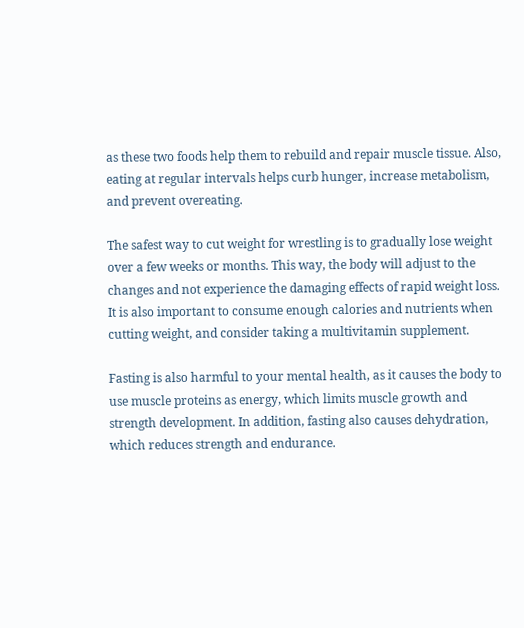as these two foods help them to rebuild and repair muscle tissue. Also, eating at regular intervals helps curb hunger, increase metabolism, and prevent overeating.

The safest way to cut weight for wrestling is to gradually lose weight over a few weeks or months. This way, the body will adjust to the changes and not experience the damaging effects of rapid weight loss. It is also important to consume enough calories and nutrients when cutting weight, and consider taking a multivitamin supplement.

Fasting is also harmful to your mental health, as it causes the body to use muscle proteins as energy, which limits muscle growth and strength development. In addition, fasting also causes dehydration, which reduces strength and endurance.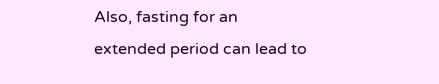Also, fasting for an extended period can lead to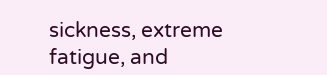sickness, extreme fatigue, and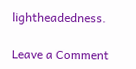lightheadedness.

Leave a Comment